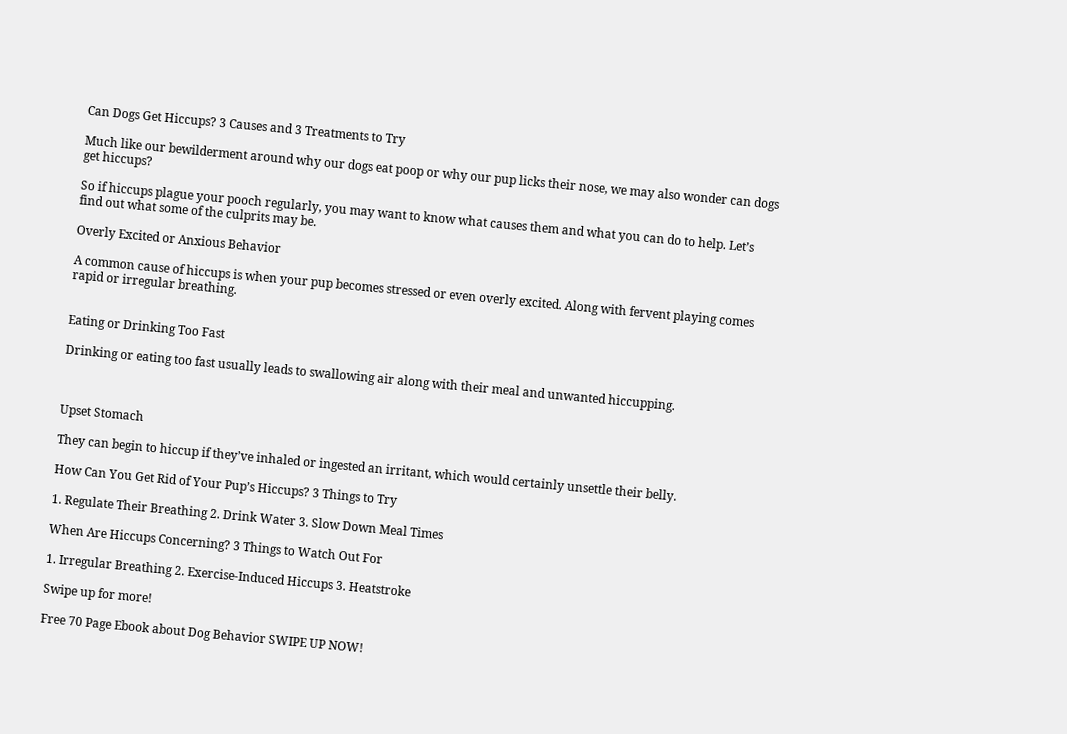Can Dogs Get Hiccups? 3 Causes and 3 Treatments to Try

Much like our bewilderment around why our dogs eat poop or why our pup licks their nose, we may also wonder can dogs get hiccups?

So if hiccups plague your pooch regularly, you may want to know what causes them and what you can do to help. Let’s find out what some of the culprits may be.

Overly Excited or Anxious Behavior

A common cause of hiccups is when your pup becomes stressed or even overly excited. Along with fervent playing comes rapid or irregular breathing.


Eating or Drinking Too Fast

Drinking or eating too fast usually leads to swallowing air along with their meal and unwanted hiccupping.



Upset Stomach

They can begin to hiccup if they’ve inhaled or ingested an irritant, which would certainly unsettle their belly.

How Can You Get Rid of Your Pup’s Hiccups? 3 Things to Try

1. Regulate Their Breathing 2. Drink Water 3. Slow Down Meal Times

When Are Hiccups Concerning? 3 Things to Watch Out For

1. Irregular Breathing 2. Exercise-Induced Hiccups 3. Heatstroke

Swipe up for more!

Free 70 Page Ebook about Dog Behavior SWIPE UP NOW!